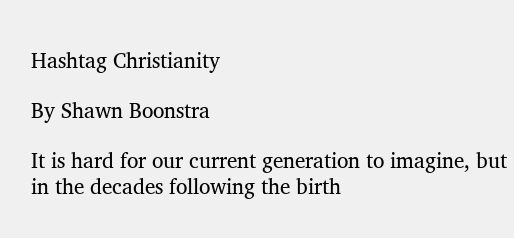Hashtag Christianity

By Shawn Boonstra

It is hard for our current generation to imagine, but in the decades following the birth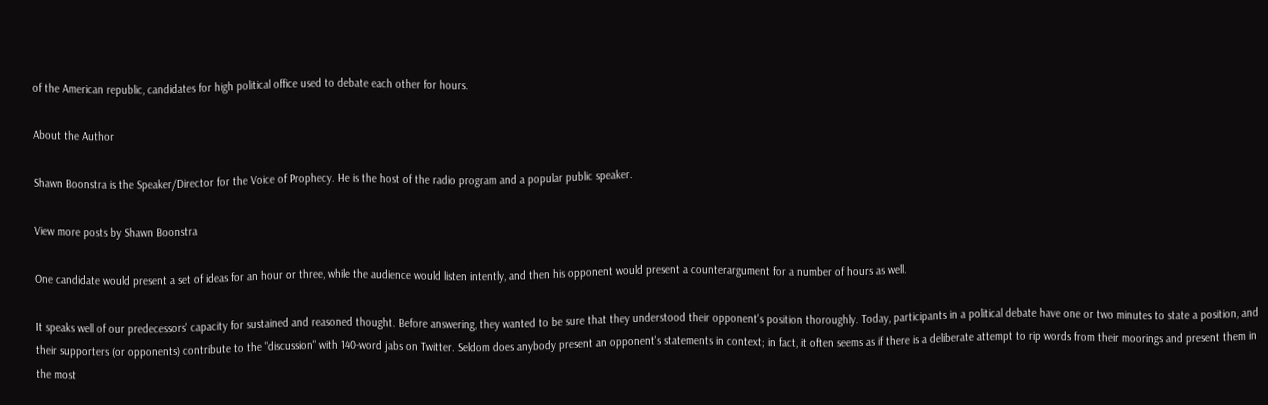of the American republic, candidates for high political office used to debate each other for hours.

About the Author

Shawn Boonstra is the Speaker/Director for the Voice of Prophecy. He is the host of the radio program and a popular public speaker.

View more posts by Shawn Boonstra

One candidate would present a set of ideas for an hour or three, while the audience would listen intently, and then his opponent would present a counterargument for a number of hours as well.

It speaks well of our predecessors' capacity for sustained and reasoned thought. Before answering, they wanted to be sure that they understood their opponent's position thoroughly. Today, participants in a political debate have one or two minutes to state a position, and their supporters (or opponents) contribute to the "discussion" with 140-word jabs on Twitter. Seldom does anybody present an opponent's statements in context; in fact, it often seems as if there is a deliberate attempt to rip words from their moorings and present them in the most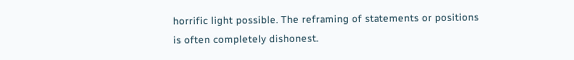horrific light possible. The reframing of statements or positions is often completely dishonest.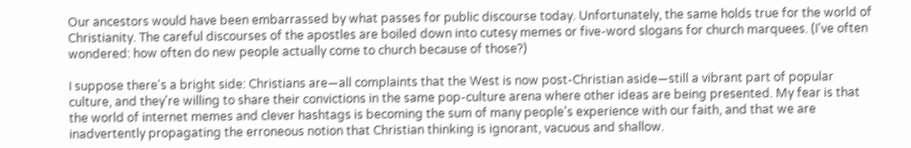Our ancestors would have been embarrassed by what passes for public discourse today. Unfortunately, the same holds true for the world of Christianity. The careful discourses of the apostles are boiled down into cutesy memes or five-word slogans for church marquees. (I've often wondered: how often do new people actually come to church because of those?)

I suppose there's a bright side: Christians are—all complaints that the West is now post-Christian aside—still a vibrant part of popular culture, and they're willing to share their convictions in the same pop-culture arena where other ideas are being presented. My fear is that the world of internet memes and clever hashtags is becoming the sum of many people's experience with our faith, and that we are inadvertently propagating the erroneous notion that Christian thinking is ignorant, vacuous and shallow.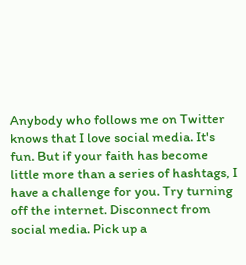Anybody who follows me on Twitter knows that I love social media. It's fun. But if your faith has become little more than a series of hashtags, I have a challenge for you. Try turning off the internet. Disconnect from social media. Pick up a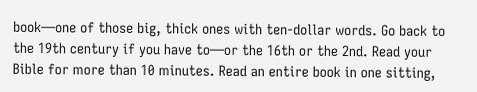book—one of those big, thick ones with ten-dollar words. Go back to the 19th century if you have to—or the 16th or the 2nd. Read your Bible for more than 10 minutes. Read an entire book in one sitting,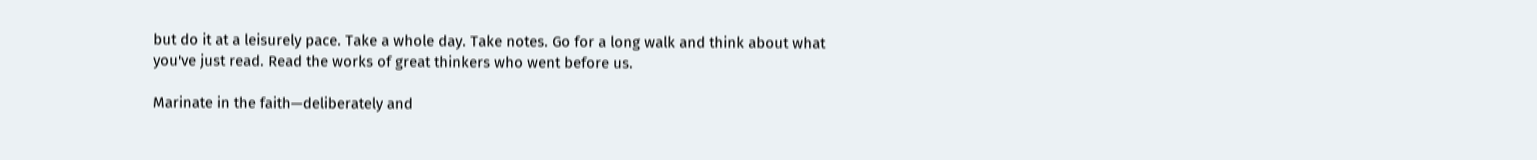but do it at a leisurely pace. Take a whole day. Take notes. Go for a long walk and think about what you've just read. Read the works of great thinkers who went before us.

Marinate in the faith—deliberately and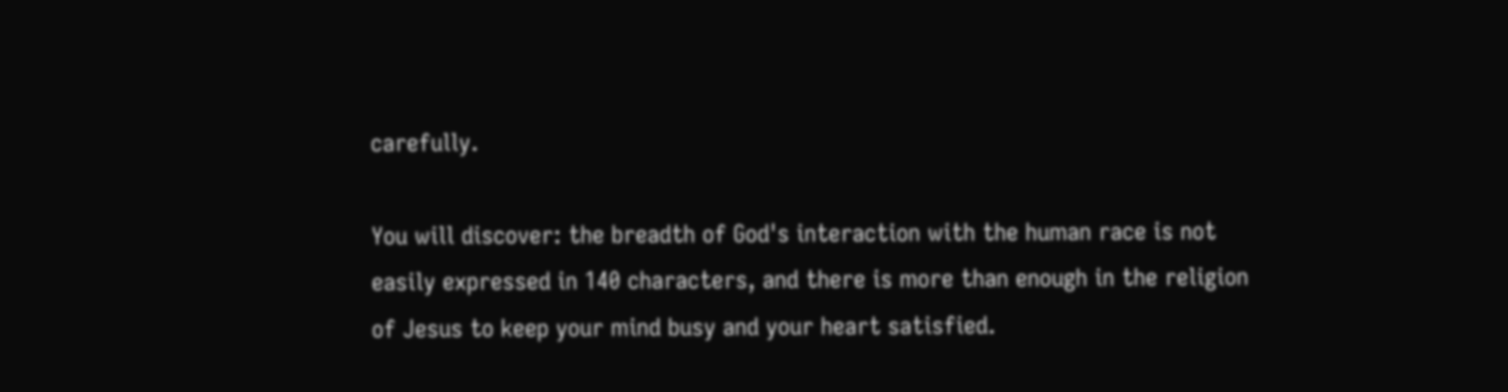carefully.

You will discover: the breadth of God's interaction with the human race is not easily expressed in 140 characters, and there is more than enough in the religion of Jesus to keep your mind busy and your heart satisfied.